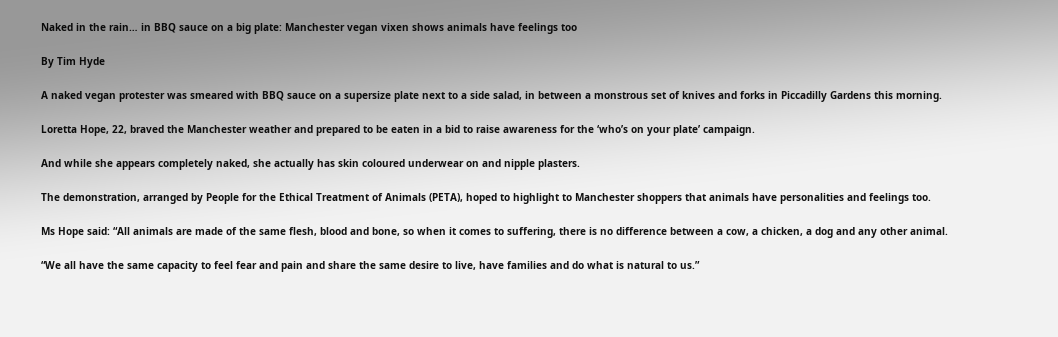Naked in the rain… in BBQ sauce on a big plate: Manchester vegan vixen shows animals have feelings too

By Tim Hyde

A naked vegan protester was smeared with BBQ sauce on a supersize plate next to a side salad, in between a monstrous set of knives and forks in Piccadilly Gardens this morning.

Loretta Hope, 22, braved the Manchester weather and prepared to be eaten in a bid to raise awareness for the ‘who’s on your plate’ campaign.

And while she appears completely naked, she actually has skin coloured underwear on and nipple plasters.

The demonstration, arranged by People for the Ethical Treatment of Animals (PETA), hoped to highlight to Manchester shoppers that animals have personalities and feelings too.

Ms Hope said: “All animals are made of the same flesh, blood and bone, so when it comes to suffering, there is no difference between a cow, a chicken, a dog and any other animal.

“We all have the same capacity to feel fear and pain and share the same desire to live, have families and do what is natural to us.”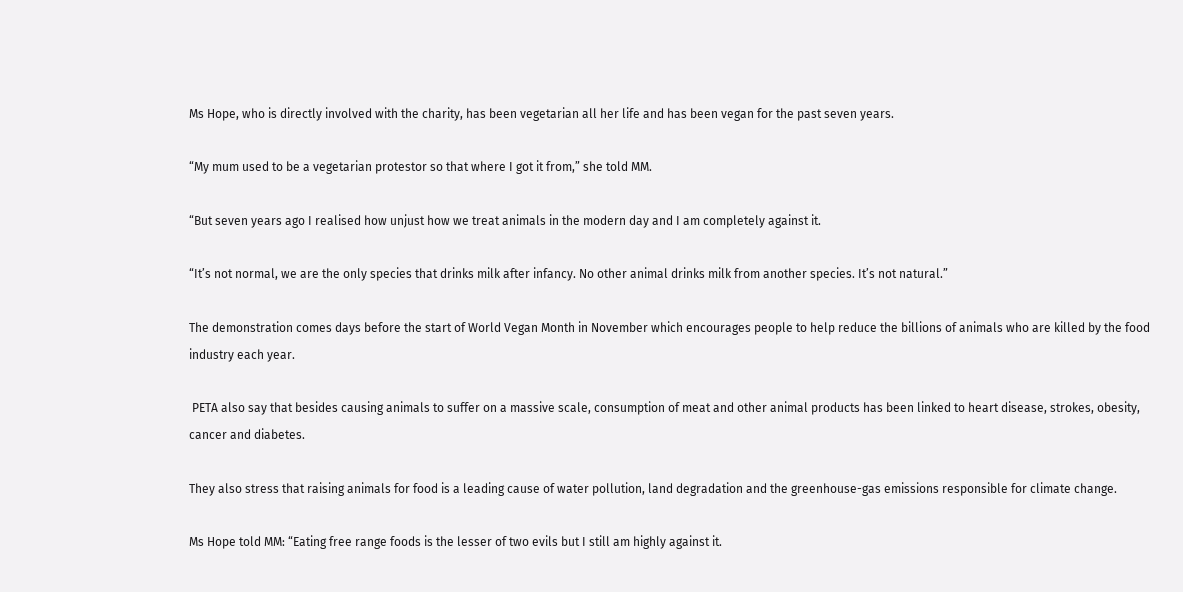Ms Hope, who is directly involved with the charity, has been vegetarian all her life and has been vegan for the past seven years.

“My mum used to be a vegetarian protestor so that where I got it from,” she told MM.

“But seven years ago I realised how unjust how we treat animals in the modern day and I am completely against it.

“It’s not normal, we are the only species that drinks milk after infancy. No other animal drinks milk from another species. It’s not natural.”

The demonstration comes days before the start of World Vegan Month in November which encourages people to help reduce the billions of animals who are killed by the food industry each year.

 PETA also say that besides causing animals to suffer on a massive scale, consumption of meat and other animal products has been linked to heart disease, strokes, obesity, cancer and diabetes.

They also stress that raising animals for food is a leading cause of water pollution, land degradation and the greenhouse-gas emissions responsible for climate change.

Ms Hope told MM: “Eating free range foods is the lesser of two evils but I still am highly against it.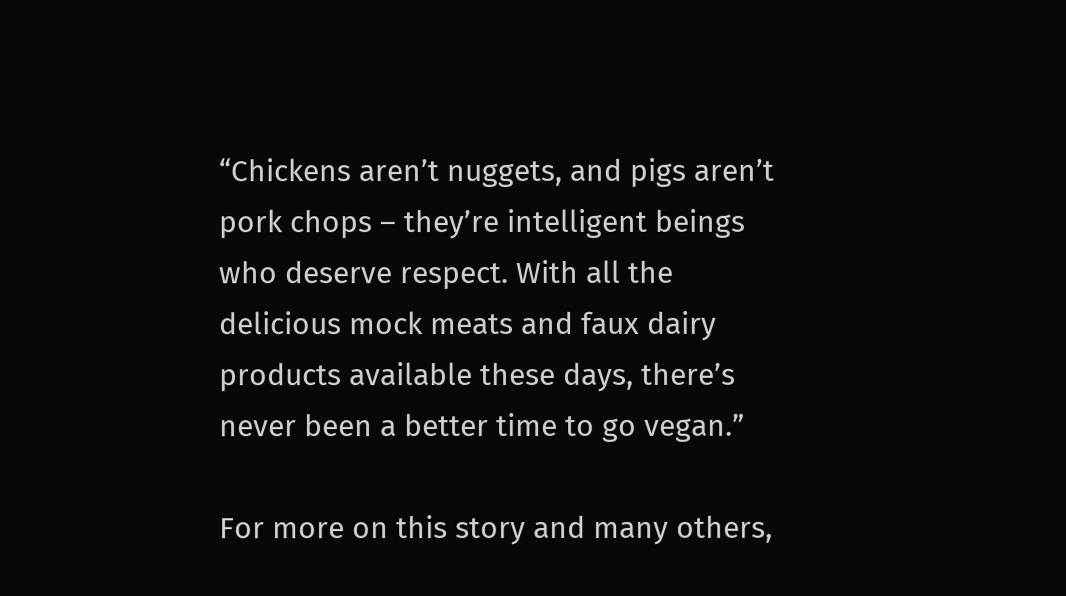“Chickens aren’t nuggets, and pigs aren’t pork chops – they’re intelligent beings who deserve respect. With all the delicious mock meats and faux dairy products available these days, there’s never been a better time to go vegan.”

For more on this story and many others,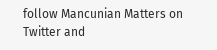follow Mancunian Matters on Twitter and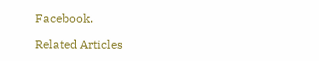Facebook.

Related Articles